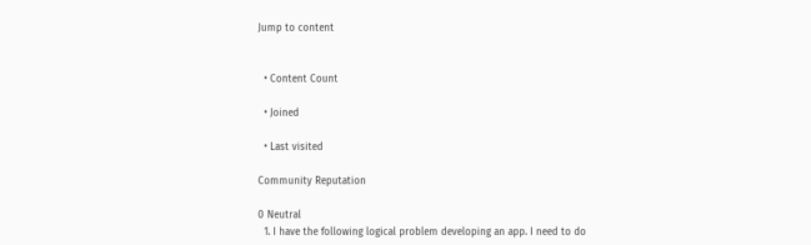Jump to content


  • Content Count

  • Joined

  • Last visited

Community Reputation

0 Neutral
  1. I have the following logical problem developing an app. I need to do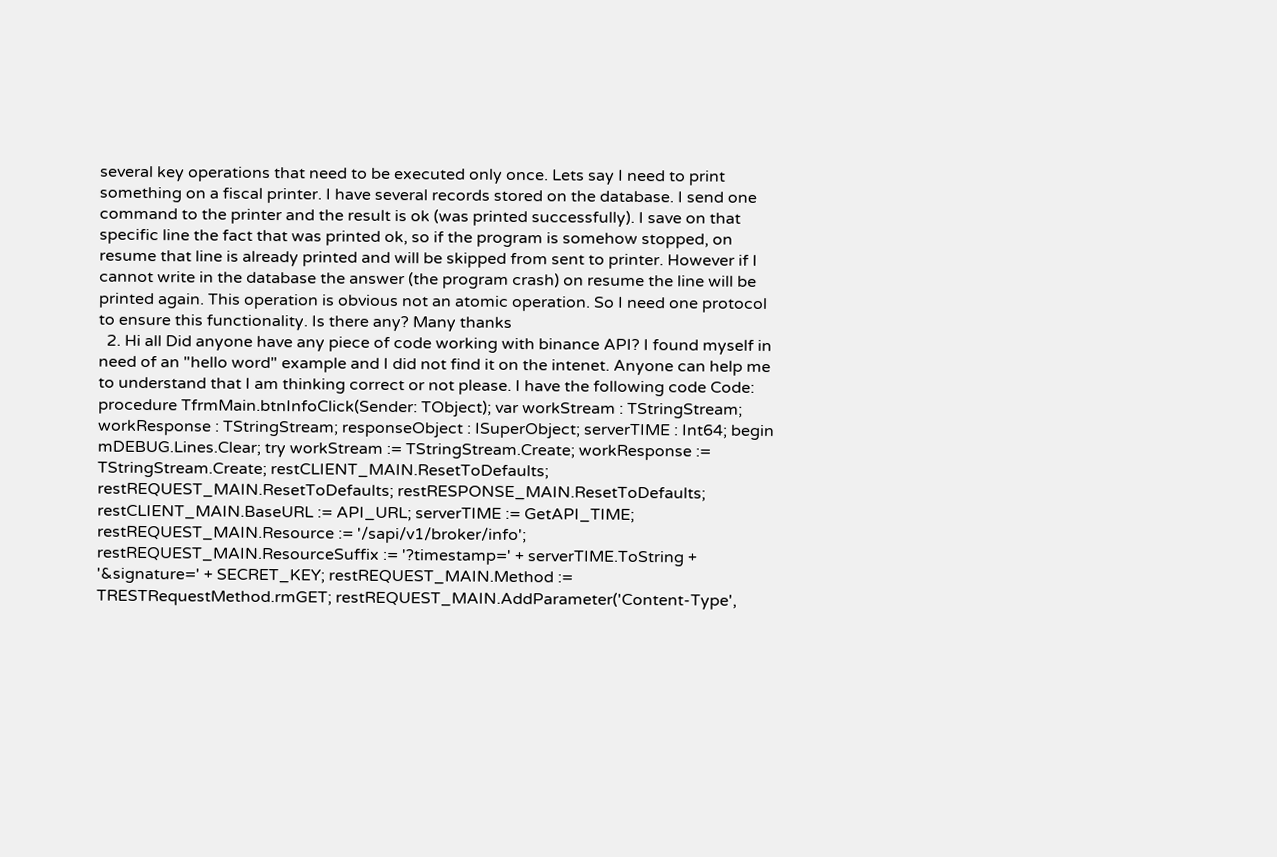several key operations that need to be executed only once. Lets say I need to print something on a fiscal printer. I have several records stored on the database. I send one command to the printer and the result is ok (was printed successfully). I save on that specific line the fact that was printed ok, so if the program is somehow stopped, on resume that line is already printed and will be skipped from sent to printer. However if I cannot write in the database the answer (the program crash) on resume the line will be printed again. This operation is obvious not an atomic operation. So I need one protocol to ensure this functionality. Is there any? Many thanks
  2. Hi all Did anyone have any piece of code working with binance API? I found myself in need of an "hello word" example and I did not find it on the intenet. Anyone can help me to understand that I am thinking correct or not please. I have the following code Code: procedure TfrmMain.btnInfoClick(Sender: TObject); var workStream : TStringStream; workResponse : TStringStream; responseObject : ISuperObject; serverTIME : Int64; begin mDEBUG.Lines.Clear; try workStream := TStringStream.Create; workResponse := TStringStream.Create; restCLIENT_MAIN.ResetToDefaults; restREQUEST_MAIN.ResetToDefaults; restRESPONSE_MAIN.ResetToDefaults; restCLIENT_MAIN.BaseURL := API_URL; serverTIME := GetAPI_TIME; restREQUEST_MAIN.Resource := '/sapi/v1/broker/info'; restREQUEST_MAIN.ResourceSuffix := '?timestamp=' + serverTIME.ToString + '&signature=' + SECRET_KEY; restREQUEST_MAIN.Method := TRESTRequestMethod.rmGET; restREQUEST_MAIN.AddParameter('Content-Type',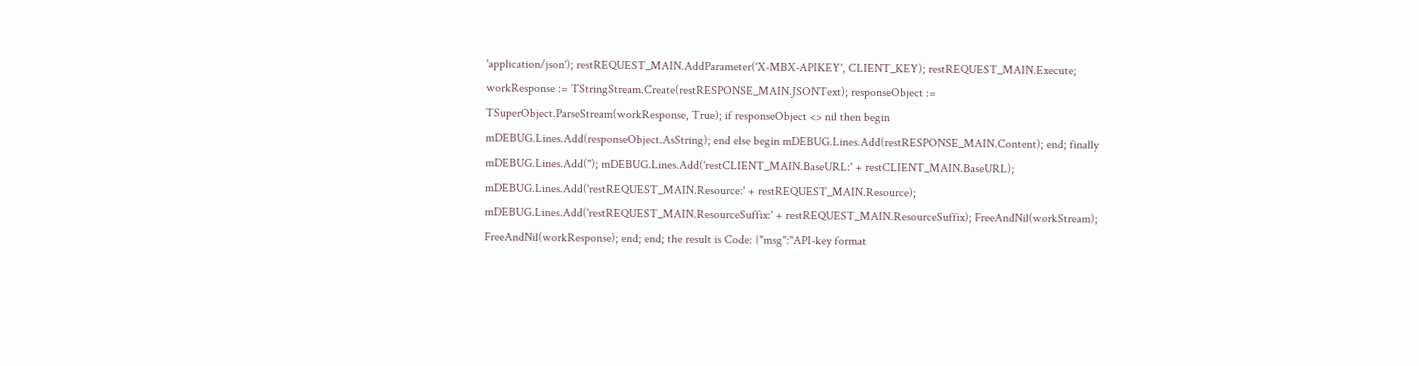'application/json'); restREQUEST_MAIN.AddParameter('X-MBX-APIKEY', CLIENT_KEY); restREQUEST_MAIN.Execute; workResponse := TStringStream.Create(restRESPONSE_MAIN.JSONText); responseObject := TSuperObject.ParseStream(workResponse, True); if responseObject <> nil then begin mDEBUG.Lines.Add(responseObject.AsString); end else begin mDEBUG.Lines.Add(restRESPONSE_MAIN.Content); end; finally mDEBUG.Lines.Add(''); mDEBUG.Lines.Add('restCLIENT_MAIN.BaseURL:' + restCLIENT_MAIN.BaseURL); mDEBUG.Lines.Add('restREQUEST_MAIN.Resource:' + restREQUEST_MAIN.Resource); mDEBUG.Lines.Add('restREQUEST_MAIN.ResourceSuffix:' + restREQUEST_MAIN.ResourceSuffix); FreeAndNil(workStream); FreeAndNil(workResponse); end; end; the result is Code: {"msg":"API-key format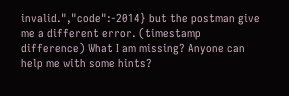invalid.","code":-2014} but the postman give me a different error. (timestamp difference) What I am missing? Anyone can help me with some hints?